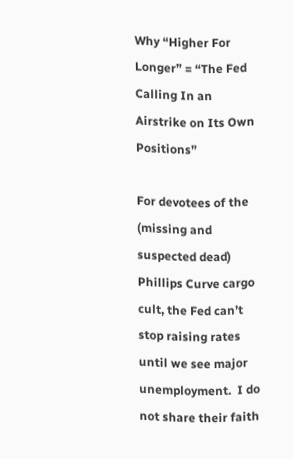Why “Higher For Longer” = “The Fed Calling In an Airstrike on Its Own Positions”

For devotees of the (missing and suspected dead) Phillips Curve cargo cult, the Fed can’t stop raising rates until we see major unemployment.  I do not share their faith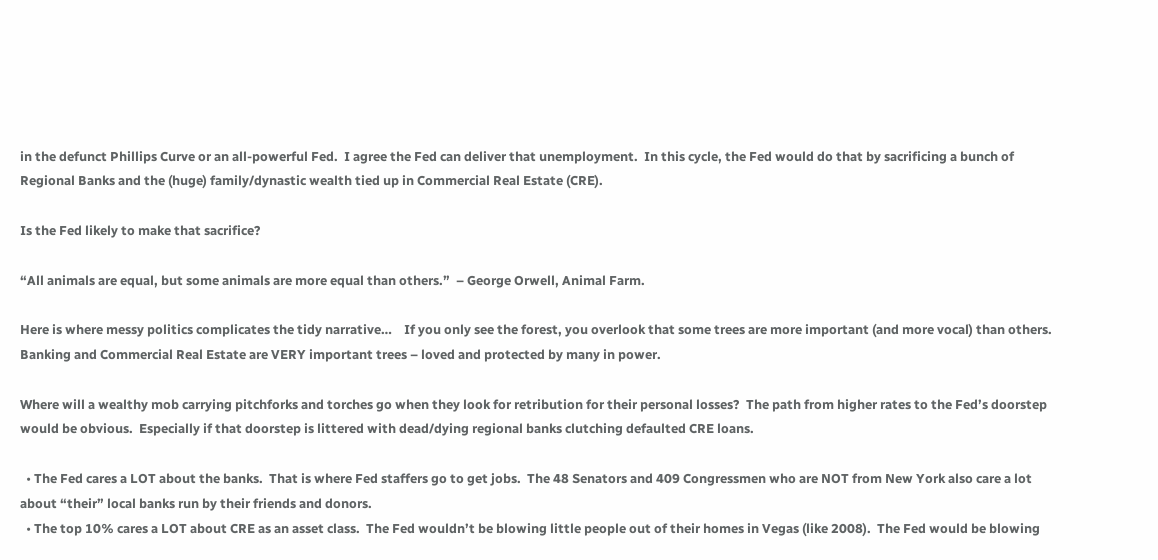in the defunct Phillips Curve or an all-powerful Fed.  I agree the Fed can deliver that unemployment.  In this cycle, the Fed would do that by sacrificing a bunch of Regional Banks and the (huge) family/dynastic wealth tied up in Commercial Real Estate (CRE).

Is the Fed likely to make that sacrifice?

“All animals are equal, but some animals are more equal than others.”  – George Orwell, Animal Farm.

Here is where messy politics complicates the tidy narrative…    If you only see the forest, you overlook that some trees are more important (and more vocal) than others.  Banking and Commercial Real Estate are VERY important trees – loved and protected by many in power.

Where will a wealthy mob carrying pitchforks and torches go when they look for retribution for their personal losses?  The path from higher rates to the Fed’s doorstep would be obvious.  Especially if that doorstep is littered with dead/dying regional banks clutching defaulted CRE loans.

  • The Fed cares a LOT about the banks.  That is where Fed staffers go to get jobs.  The 48 Senators and 409 Congressmen who are NOT from New York also care a lot about “their” local banks run by their friends and donors.
  • The top 10% cares a LOT about CRE as an asset class.  The Fed wouldn’t be blowing little people out of their homes in Vegas (like 2008).  The Fed would be blowing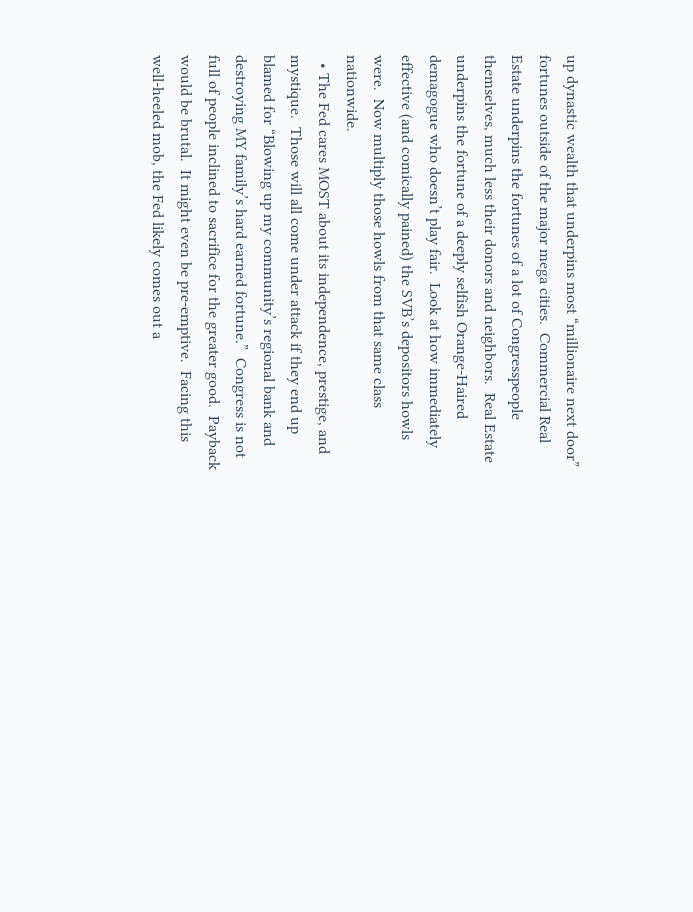up dynastic wealth that underpins most “millionaire next door” fortunes outside of the major mega cities.  Commercial Real Estate underpins the fortunes of a lot of Congresspeople themselves, much less their donors and neighbors.  Real Estate underpins the fortune of a deeply selfish Orange-Haired demagogue who doesn’t play fair.  Look at how immediately effective (and comically pained) the SVB’s depositors howls were.  Now multiply those howls from that same class nationwide.
  • The Fed cares MOST about its independence, prestige, and mystique.  Those will all come under attack if they end up blamed for “Blowing up my community’s regional bank and destroying MY family’s hard earned fortune.”  Congress is not full of people inclined to sacrifice for the greater good.  Payback would be brutal.  It might even be pre-emptive.  Facing this well-heeled mob, the Fed likely comes out a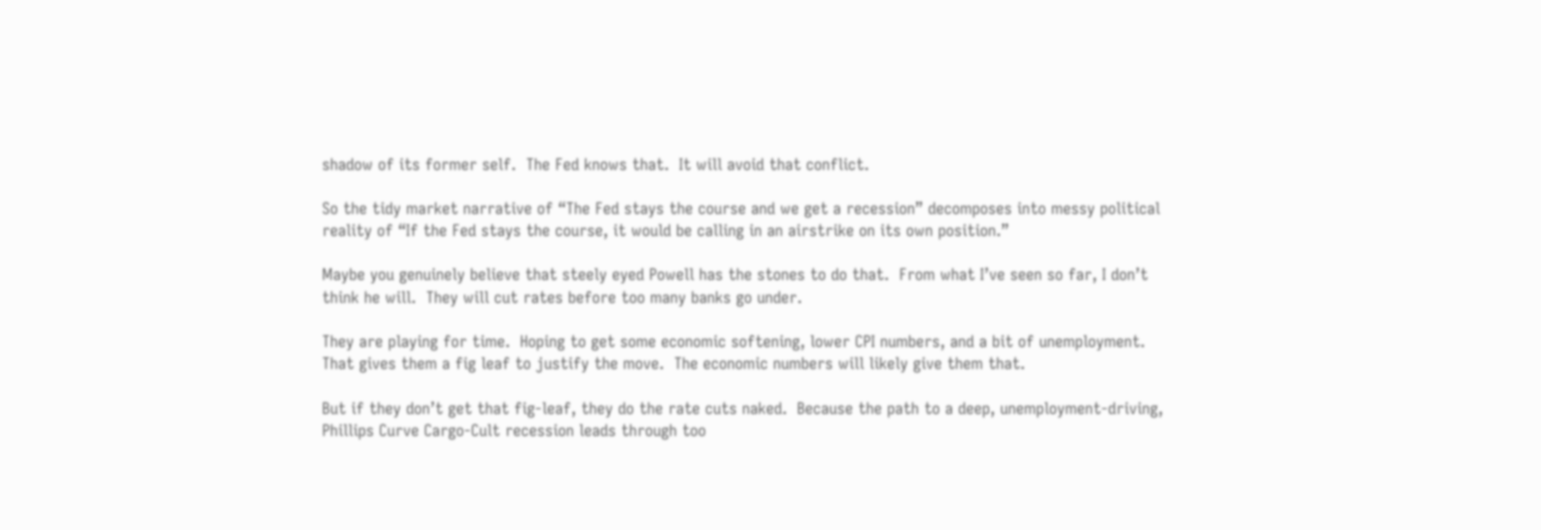shadow of its former self.  The Fed knows that.  It will avoid that conflict.

So the tidy market narrative of “The Fed stays the course and we get a recession” decomposes into messy political reality of “If the Fed stays the course, it would be calling in an airstrike on its own position.”

Maybe you genuinely believe that steely eyed Powell has the stones to do that.  From what I’ve seen so far, I don’t think he will.  They will cut rates before too many banks go under.

They are playing for time.  Hoping to get some economic softening, lower CPI numbers, and a bit of unemployment.  That gives them a fig leaf to justify the move.  The economic numbers will likely give them that.

But if they don’t get that fig-leaf, they do the rate cuts naked.  Because the path to a deep, unemployment-driving, Phillips Curve Cargo-Cult recession leads through too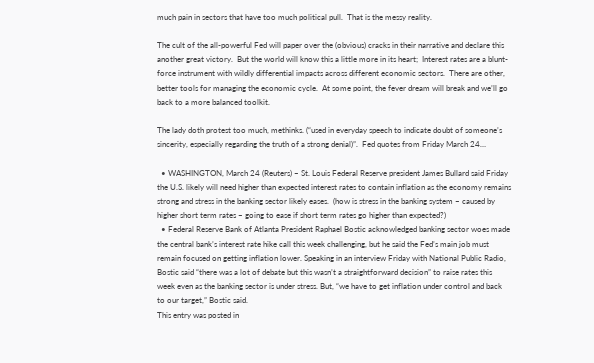much pain in sectors that have too much political pull.  That is the messy reality.

The cult of the all-powerful Fed will paper over the (obvious) cracks in their narrative and declare this another great victory.  But the world will know this a little more in its heart;  Interest rates are a blunt-force instrument with wildly differential impacts across different economic sectors.  There are other, better tools for managing the economic cycle.  At some point, the fever dream will break and we’ll go back to a more balanced toolkit.

The lady doth protest too much, methinks. (“used in everyday speech to indicate doubt of someone’s sincerity, especially regarding the truth of a strong denial)”.  Fed quotes from Friday March 24…

  • WASHINGTON, March 24 (Reuters) – St. Louis Federal Reserve president James Bullard said Friday the U.S. likely will need higher than expected interest rates to contain inflation as the economy remains strong and stress in the banking sector likely eases.  (how is stress in the banking system – caused by higher short term rates – going to ease if short term rates go higher than expected?)
  • Federal Reserve Bank of Atlanta President Raphael Bostic acknowledged banking sector woes made the central bank’s interest rate hike call this week challenging, but he said the Fed’s main job must remain focused on getting inflation lower. Speaking in an interview Friday with National Public Radio, Bostic said “there was a lot of debate but this wasn’t a straightforward decision” to raise rates this week even as the banking sector is under stress. But, “we have to get inflation under control and back to our target,” Bostic said.
This entry was posted in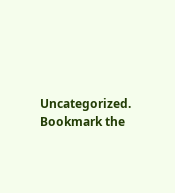Uncategorized. Bookmark the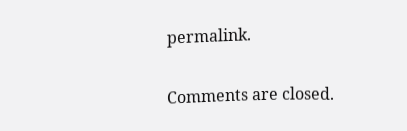permalink.

Comments are closed.